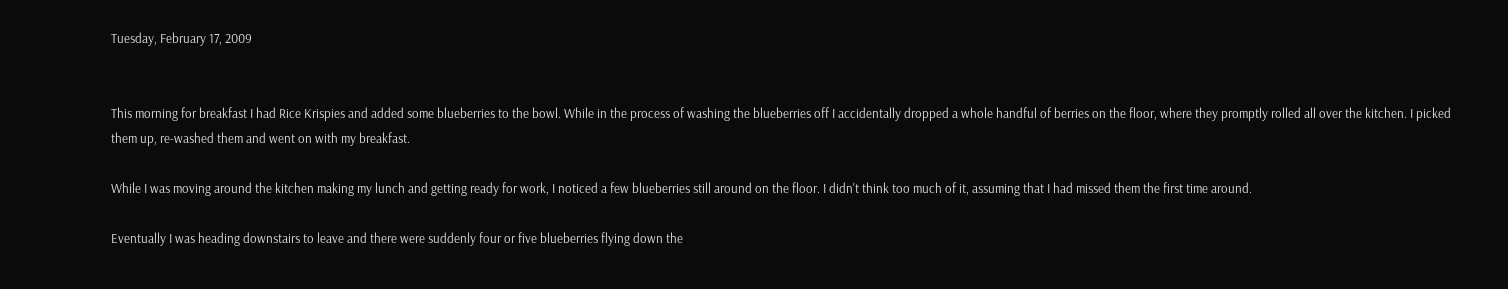Tuesday, February 17, 2009


This morning for breakfast I had Rice Krispies and added some blueberries to the bowl. While in the process of washing the blueberries off I accidentally dropped a whole handful of berries on the floor, where they promptly rolled all over the kitchen. I picked them up, re-washed them and went on with my breakfast.

While I was moving around the kitchen making my lunch and getting ready for work, I noticed a few blueberries still around on the floor. I didn't think too much of it, assuming that I had missed them the first time around.

Eventually I was heading downstairs to leave and there were suddenly four or five blueberries flying down the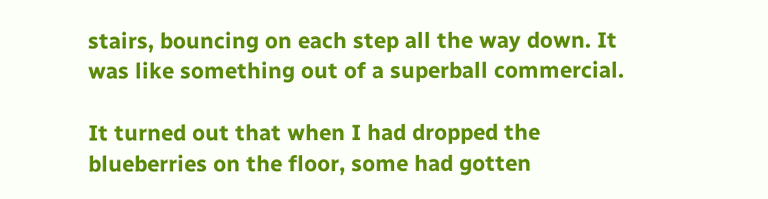stairs, bouncing on each step all the way down. It was like something out of a superball commercial.

It turned out that when I had dropped the blueberries on the floor, some had gotten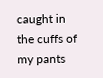caught in the cuffs of my pants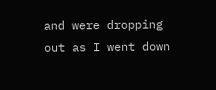and were dropping out as I went down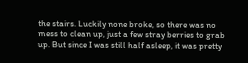the stairs. Luckily none broke, so there was no mess to clean up, just a few stray berries to grab up. But since I was still half asleep, it was pretty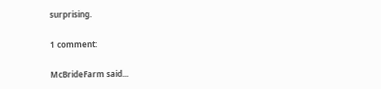surprising.

1 comment:

McBrideFarm said...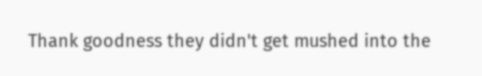Thank goodness they didn't get mushed into the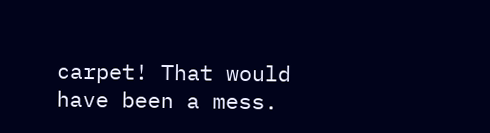carpet! That would have been a mess.